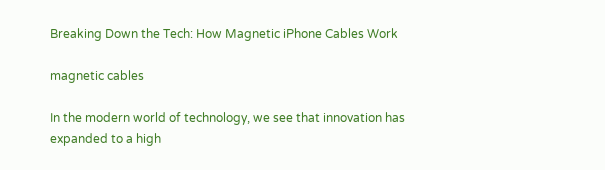Breaking Down the Tech: How Magnetic iPhone Cables Work

magnetic cables

In the modern world of technology, we see that innovation has expanded to a high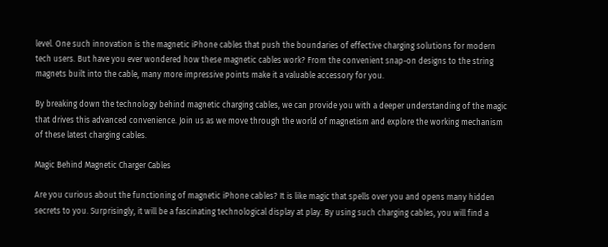level. One such innovation is the magnetic iPhone cables that push the boundaries of effective charging solutions for modern tech users. But have you ever wondered how these magnetic cables work? From the convenient snap-on designs to the string magnets built into the cable, many more impressive points make it a valuable accessory for you.

By breaking down the technology behind magnetic charging cables, we can provide you with a deeper understanding of the magic that drives this advanced convenience. Join us as we move through the world of magnetism and explore the working mechanism of these latest charging cables.

Magic Behind Magnetic Charger Cables

Are you curious about the functioning of magnetic iPhone cables? It is like magic that spells over you and opens many hidden secrets to you. Surprisingly, it will be a fascinating technological display at play. By using such charging cables, you will find a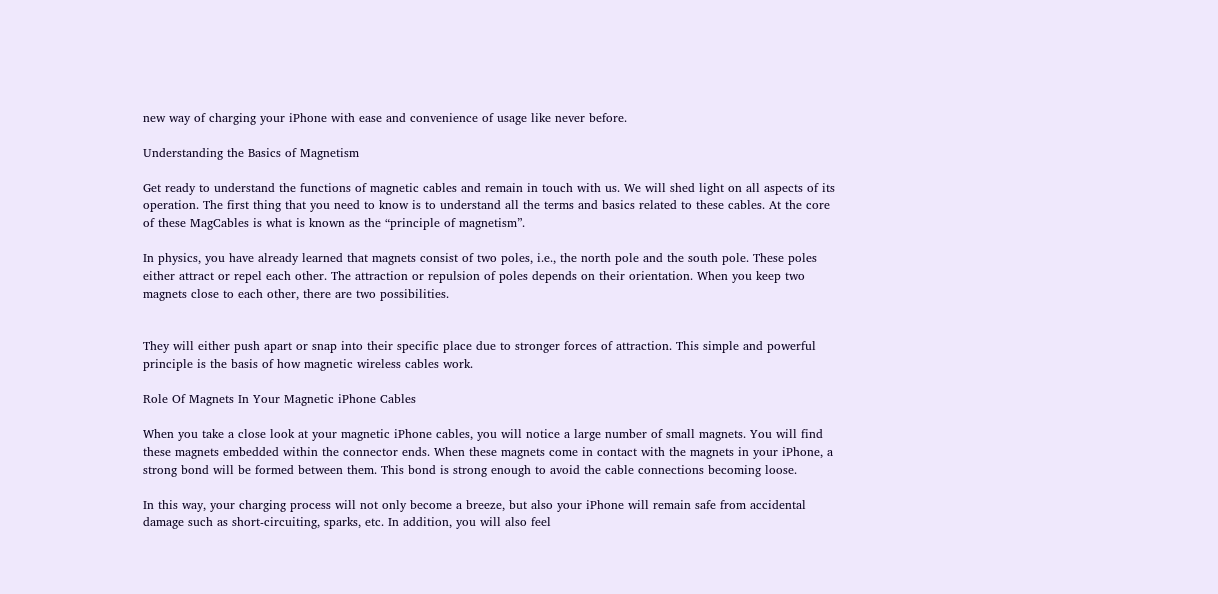new way of charging your iPhone with ease and convenience of usage like never before.

Understanding the Basics of Magnetism

Get ready to understand the functions of magnetic cables and remain in touch with us. We will shed light on all aspects of its operation. The first thing that you need to know is to understand all the terms and basics related to these cables. At the core of these MagCables is what is known as the “principle of magnetism”.

In physics, you have already learned that magnets consist of two poles, i.e., the north pole and the south pole. These poles either attract or repel each other. The attraction or repulsion of poles depends on their orientation. When you keep two magnets close to each other, there are two possibilities.


They will either push apart or snap into their specific place due to stronger forces of attraction. This simple and powerful principle is the basis of how magnetic wireless cables work.

Role Of Magnets In Your Magnetic iPhone Cables

When you take a close look at your magnetic iPhone cables, you will notice a large number of small magnets. You will find these magnets embedded within the connector ends. When these magnets come in contact with the magnets in your iPhone, a strong bond will be formed between them. This bond is strong enough to avoid the cable connections becoming loose.

In this way, your charging process will not only become a breeze, but also your iPhone will remain safe from accidental damage such as short-circuiting, sparks, etc. In addition, you will also feel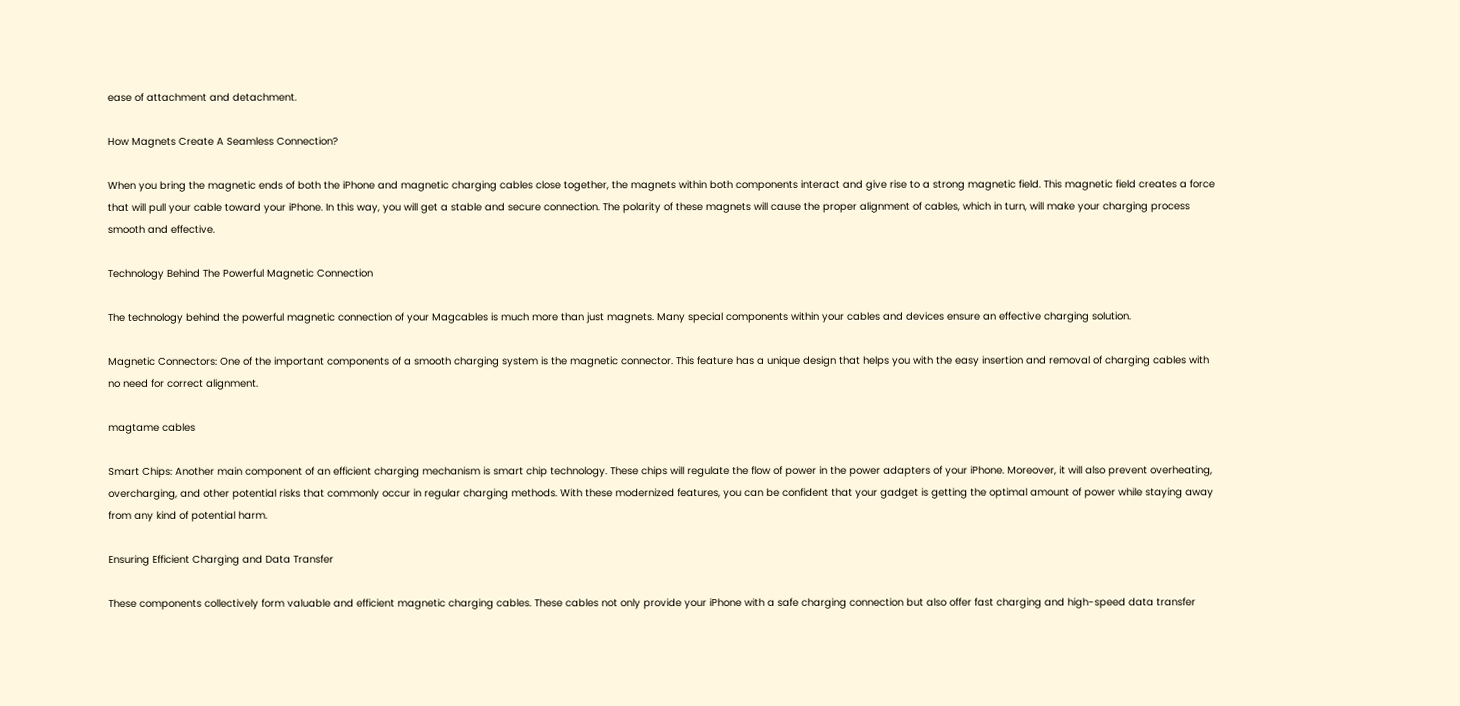ease of attachment and detachment.

How Magnets Create A Seamless Connection?

When you bring the magnetic ends of both the iPhone and magnetic charging cables close together, the magnets within both components interact and give rise to a strong magnetic field. This magnetic field creates a force that will pull your cable toward your iPhone. In this way, you will get a stable and secure connection. The polarity of these magnets will cause the proper alignment of cables, which in turn, will make your charging process smooth and effective.

Technology Behind The Powerful Magnetic Connection

The technology behind the powerful magnetic connection of your Magcables is much more than just magnets. Many special components within your cables and devices ensure an effective charging solution.

Magnetic Connectors: One of the important components of a smooth charging system is the magnetic connector. This feature has a unique design that helps you with the easy insertion and removal of charging cables with no need for correct alignment.

magtame cables

Smart Chips: Another main component of an efficient charging mechanism is smart chip technology. These chips will regulate the flow of power in the power adapters of your iPhone. Moreover, it will also prevent overheating, overcharging, and other potential risks that commonly occur in regular charging methods. With these modernized features, you can be confident that your gadget is getting the optimal amount of power while staying away from any kind of potential harm.

Ensuring Efficient Charging and Data Transfer

These components collectively form valuable and efficient magnetic charging cables. These cables not only provide your iPhone with a safe charging connection but also offer fast charging and high-speed data transfer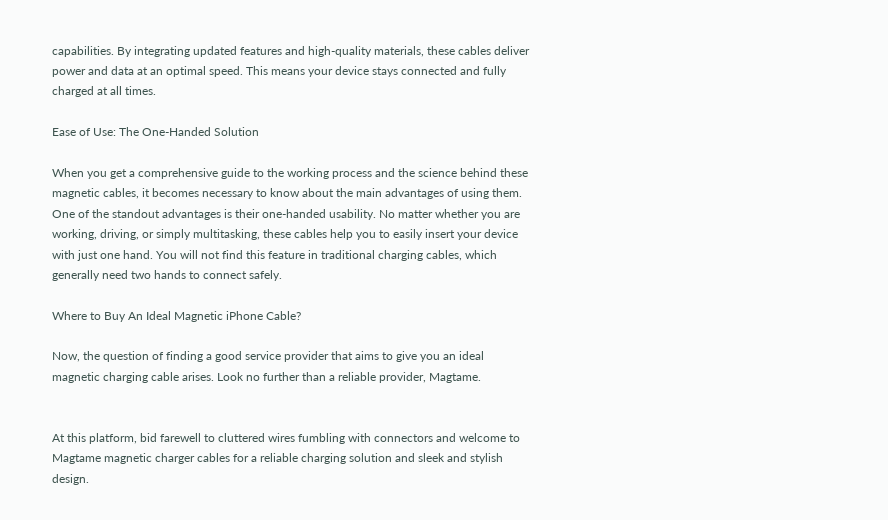capabilities. By integrating updated features and high-quality materials, these cables deliver power and data at an optimal speed. This means your device stays connected and fully charged at all times.

Ease of Use: The One-Handed Solution

When you get a comprehensive guide to the working process and the science behind these magnetic cables, it becomes necessary to know about the main advantages of using them. One of the standout advantages is their one-handed usability. No matter whether you are working, driving, or simply multitasking, these cables help you to easily insert your device with just one hand. You will not find this feature in traditional charging cables, which generally need two hands to connect safely.

Where to Buy An Ideal Magnetic iPhone Cable?

Now, the question of finding a good service provider that aims to give you an ideal magnetic charging cable arises. Look no further than a reliable provider, Magtame.


At this platform, bid farewell to cluttered wires fumbling with connectors and welcome to Magtame magnetic charger cables for a reliable charging solution and sleek and stylish design.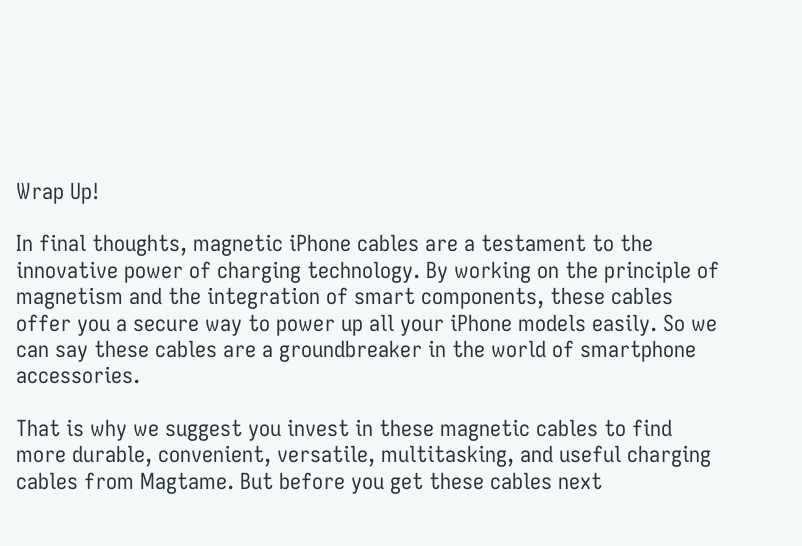Wrap Up!

In final thoughts, magnetic iPhone cables are a testament to the innovative power of charging technology. By working on the principle of magnetism and the integration of smart components, these cables offer you a secure way to power up all your iPhone models easily. So we can say these cables are a groundbreaker in the world of smartphone accessories.

That is why we suggest you invest in these magnetic cables to find more durable, convenient, versatile, multitasking, and useful charging cables from Magtame. But before you get these cables next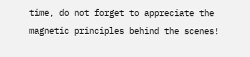time, do not forget to appreciate the magnetic principles behind the scenes!